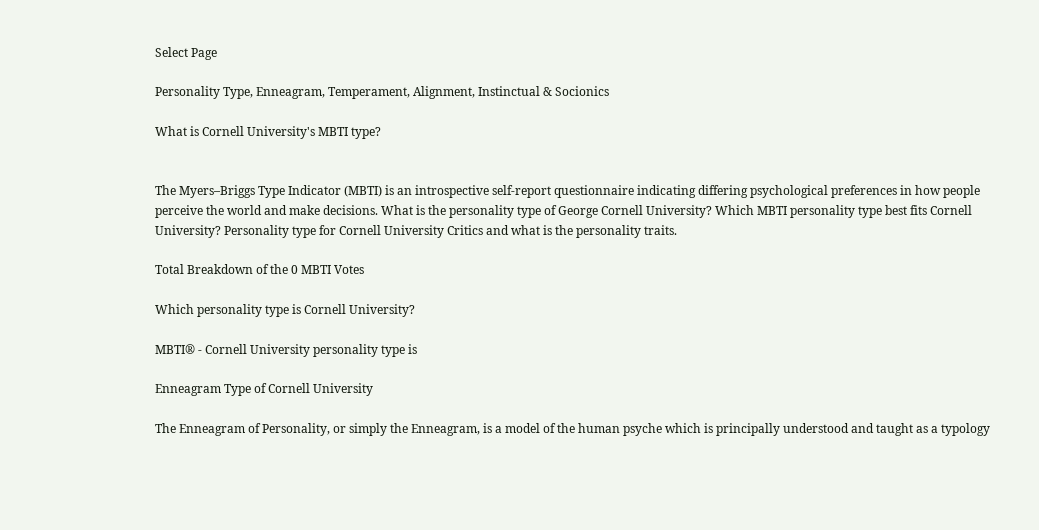Select Page

Personality Type, Enneagram, Temperament, Alignment, Instinctual & Socionics

What is Cornell University's MBTI type?


The Myers–Briggs Type Indicator (MBTI) is an introspective self-report questionnaire indicating differing psychological preferences in how people perceive the world and make decisions. What is the personality type of George Cornell University? Which MBTI personality type best fits Cornell University? Personality type for Cornell University Critics and what is the personality traits.

Total Breakdown of the 0 MBTI Votes

Which personality type is Cornell University?

MBTI® - Cornell University personality type is

Enneagram Type of Cornell University

The Enneagram of Personality, or simply the Enneagram, is a model of the human psyche which is principally understood and taught as a typology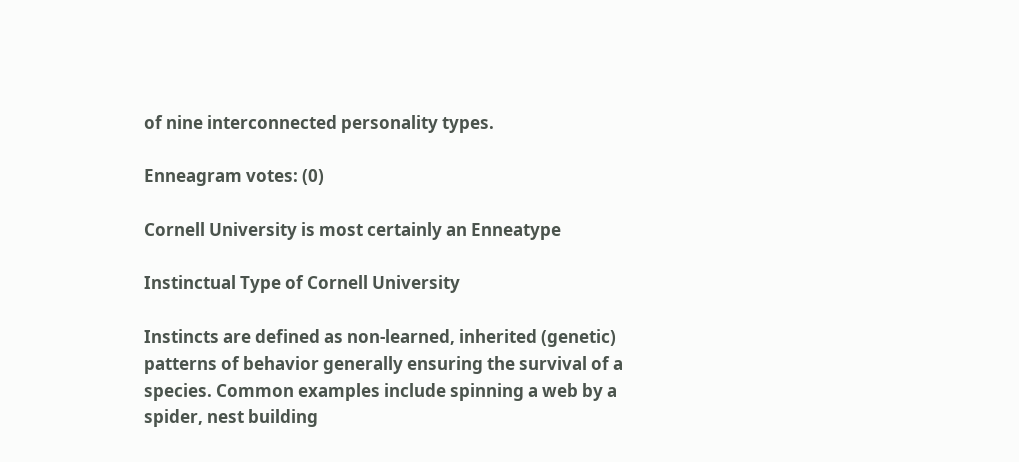of nine interconnected personality types.

Enneagram votes: (0)

Cornell University is most certainly an Enneatype

Instinctual Type of Cornell University

Instincts are defined as non-learned, inherited (genetic) patterns of behavior generally ensuring the survival of a species. Common examples include spinning a web by a spider, nest building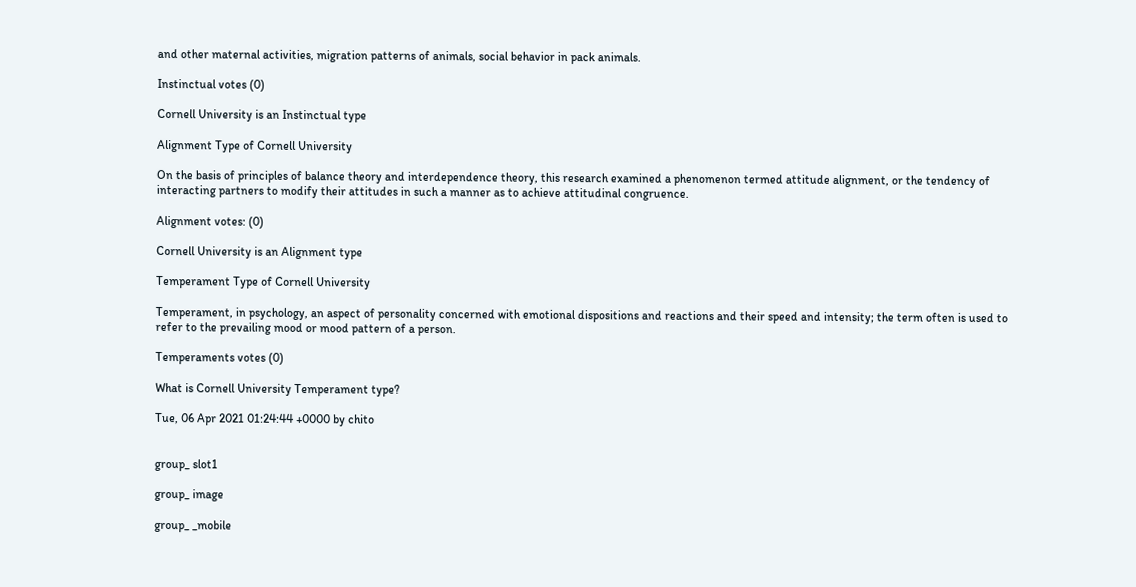and other maternal activities, migration patterns of animals, social behavior in pack animals.

Instinctual votes (0)

Cornell University is an Instinctual type

Alignment Type of Cornell University

On the basis of principles of balance theory and interdependence theory, this research examined a phenomenon termed attitude alignment, or the tendency of interacting partners to modify their attitudes in such a manner as to achieve attitudinal congruence.

Alignment votes: (0)

Cornell University is an Alignment type

Temperament Type of Cornell University

Temperament, in psychology, an aspect of personality concerned with emotional dispositions and reactions and their speed and intensity; the term often is used to refer to the prevailing mood or mood pattern of a person.

Temperaments votes (0)

What is Cornell University Temperament type?

Tue, 06 Apr 2021 01:24:44 +0000 by chito


group_ slot1

group_ image

group_ _mobile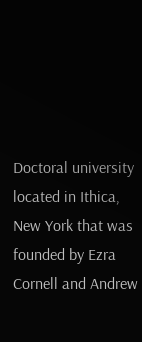Doctoral university located in Ithica, New York that was founded by Ezra Cornell and Andrew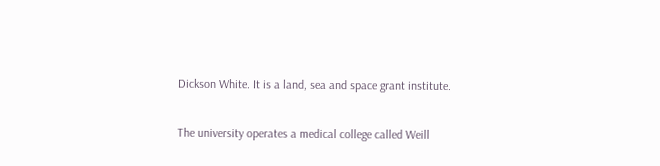Dickson White. It is a land, sea and space grant institute.


The university operates a medical college called Weill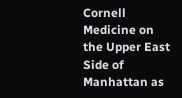Cornell Medicine on the Upper East Side of Manhattan as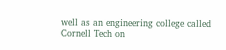well as an engineering college called Cornell Tech on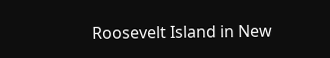Roosevelt Island in New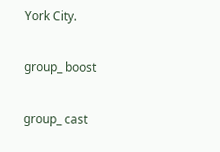York City.

group_ boost

group_ cast